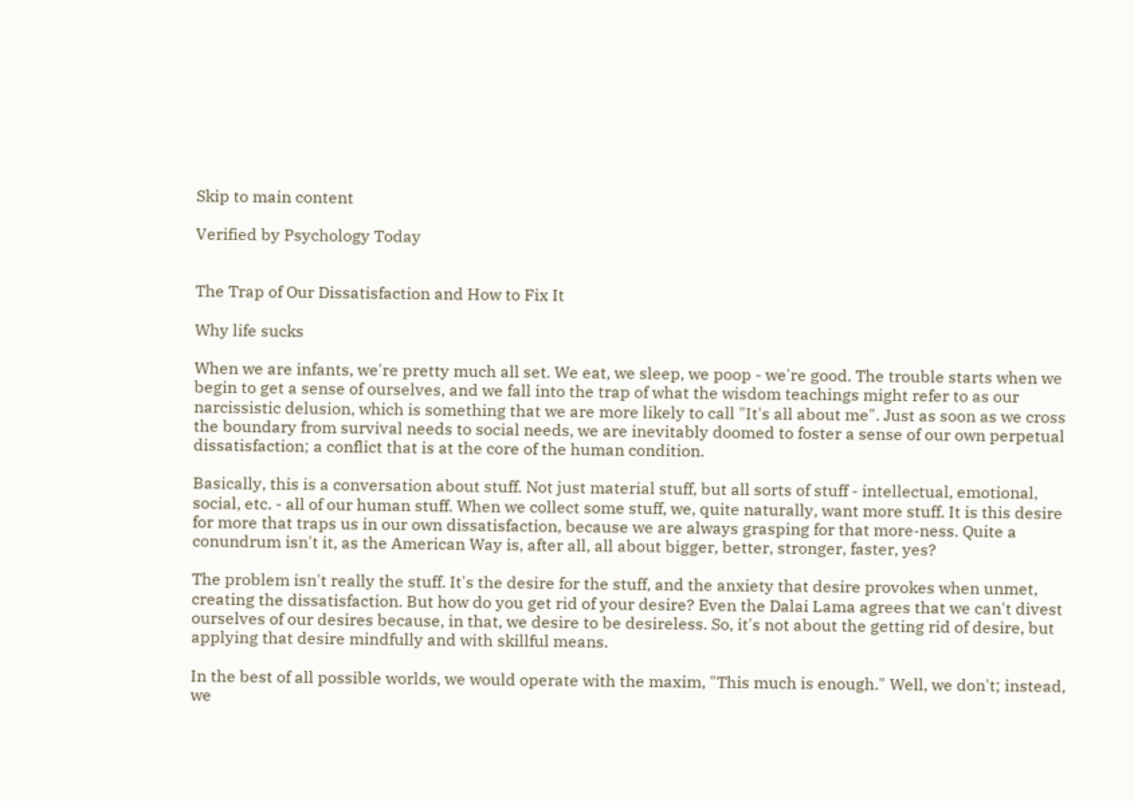Skip to main content

Verified by Psychology Today


The Trap of Our Dissatisfaction and How to Fix It

Why life sucks

When we are infants, we're pretty much all set. We eat, we sleep, we poop - we're good. The trouble starts when we begin to get a sense of ourselves, and we fall into the trap of what the wisdom teachings might refer to as our narcissistic delusion, which is something that we are more likely to call "It's all about me". Just as soon as we cross the boundary from survival needs to social needs, we are inevitably doomed to foster a sense of our own perpetual dissatisfaction; a conflict that is at the core of the human condition.

Basically, this is a conversation about stuff. Not just material stuff, but all sorts of stuff - intellectual, emotional, social, etc. - all of our human stuff. When we collect some stuff, we, quite naturally, want more stuff. It is this desire for more that traps us in our own dissatisfaction, because we are always grasping for that more-ness. Quite a conundrum isn't it, as the American Way is, after all, all about bigger, better, stronger, faster, yes?

The problem isn't really the stuff. It's the desire for the stuff, and the anxiety that desire provokes when unmet, creating the dissatisfaction. But how do you get rid of your desire? Even the Dalai Lama agrees that we can't divest ourselves of our desires because, in that, we desire to be desireless. So, it's not about the getting rid of desire, but applying that desire mindfully and with skillful means.

In the best of all possible worlds, we would operate with the maxim, "This much is enough." Well, we don't; instead, we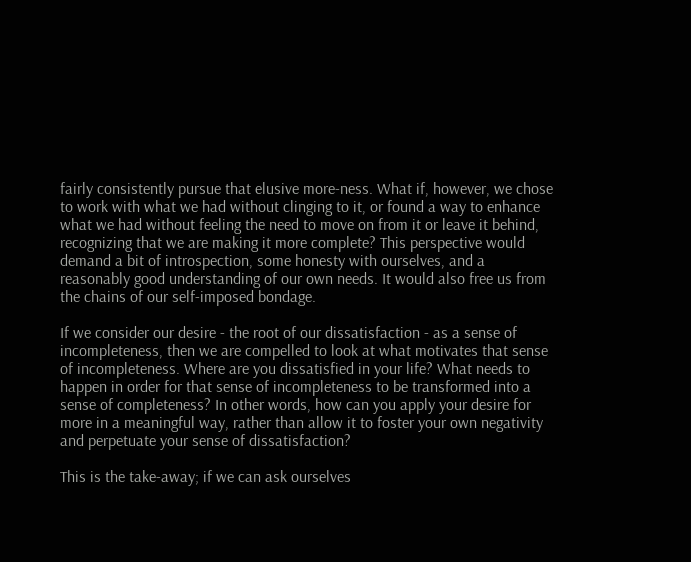fairly consistently pursue that elusive more-ness. What if, however, we chose to work with what we had without clinging to it, or found a way to enhance what we had without feeling the need to move on from it or leave it behind, recognizing that we are making it more complete? This perspective would demand a bit of introspection, some honesty with ourselves, and a reasonably good understanding of our own needs. It would also free us from the chains of our self-imposed bondage.

If we consider our desire - the root of our dissatisfaction - as a sense of incompleteness, then we are compelled to look at what motivates that sense of incompleteness. Where are you dissatisfied in your life? What needs to happen in order for that sense of incompleteness to be transformed into a sense of completeness? In other words, how can you apply your desire for more in a meaningful way, rather than allow it to foster your own negativity and perpetuate your sense of dissatisfaction?

This is the take-away; if we can ask ourselves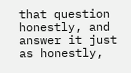that question honestly, and answer it just as honestly,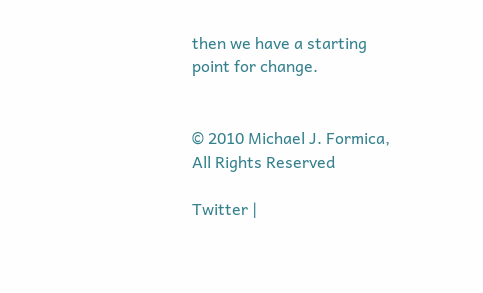then we have a starting point for change.


© 2010 Michael J. Formica, All Rights Reserved

Twitter |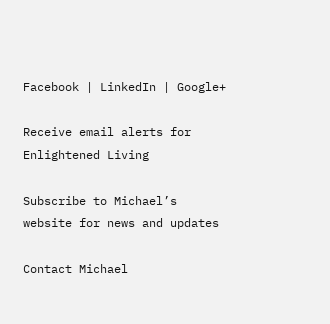Facebook | LinkedIn | Google+

Receive email alerts for Enlightened Living

Subscribe to Michael’s website for news and updates

Contact Michael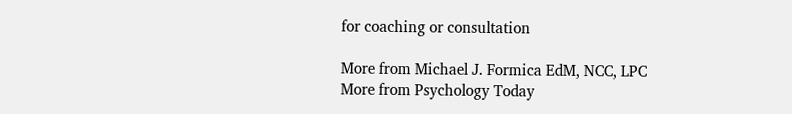for coaching or consultation

More from Michael J. Formica EdM, NCC, LPC
More from Psychology Today